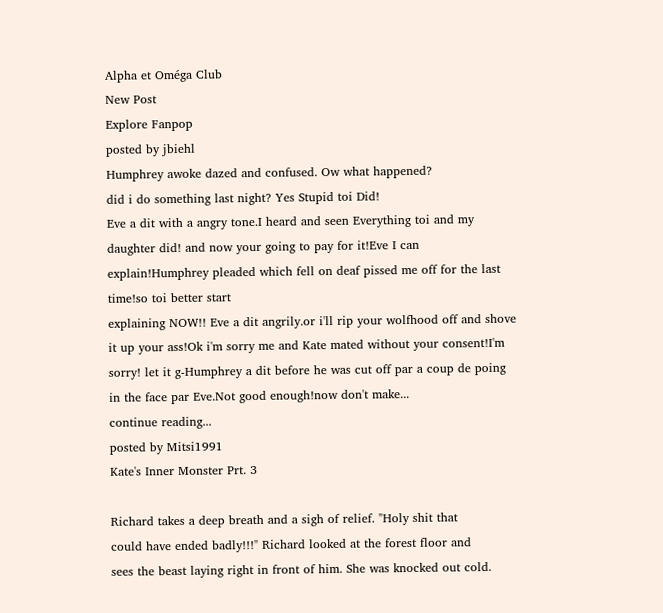Alpha et Oméga Club
New Post
Explore Fanpop
posted by jbiehl
Humphrey awoke dazed and confused. Ow what happened?
did i do something last night? Yes Stupid toi Did!
Eve a dit with a angry tone.I heard and seen Everything toi and my daughter did! and now your going to pay for it!Eve I can explain!Humphrey pleaded which fell on deaf pissed me off for the last time!so toi better start
explaining NOW!! Eve a dit angrily.or i'll rip your wolfhood off and shove it up your ass!Ok i'm sorry me and Kate mated without your consent!I'm sorry! let it g-Humphrey a dit before he was cut off par a coup de poing in the face par Eve.Not good enough!now don't make...
continue reading...
posted by Mitsi1991
Kate's Inner Monster Prt. 3

Richard takes a deep breath and a sigh of relief. "Holy shit that
could have ended badly!!!" Richard looked at the forest floor and
sees the beast laying right in front of him. She was knocked out cold.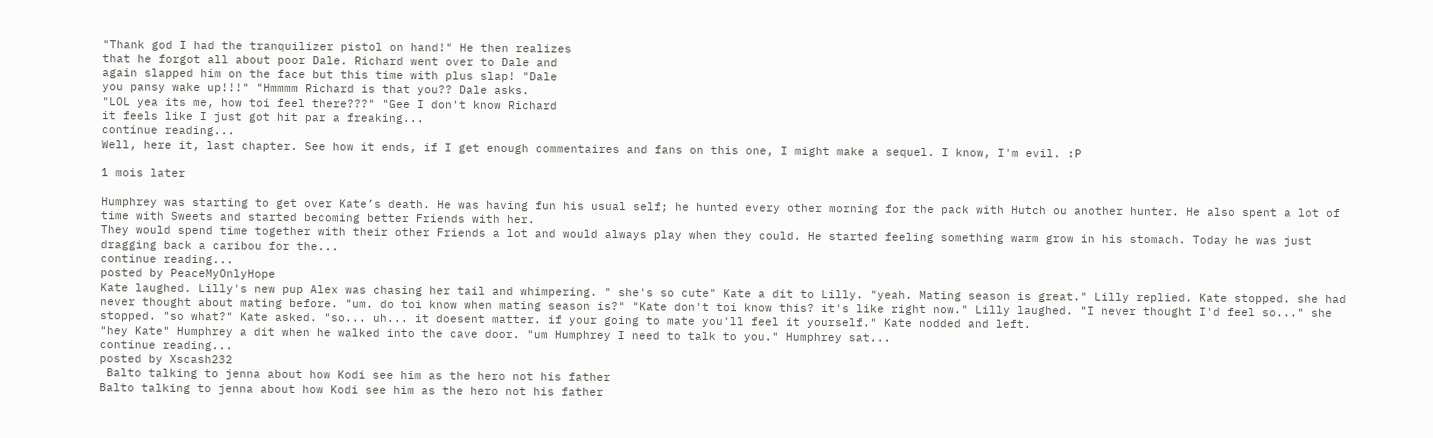"Thank god I had the tranquilizer pistol on hand!" He then realizes
that he forgot all about poor Dale. Richard went over to Dale and
again slapped him on the face but this time with plus slap! "Dale
you pansy wake up!!!" "Hmmmm Richard is that you?? Dale asks.
"LOL yea its me, how toi feel there???" "Gee I don't know Richard
it feels like I just got hit par a freaking...
continue reading...
Well, here it, last chapter. See how it ends, if I get enough commentaires and fans on this one, I might make a sequel. I know, I'm evil. :P

1 mois later

Humphrey was starting to get over Kate’s death. He was having fun his usual self; he hunted every other morning for the pack with Hutch ou another hunter. He also spent a lot of time with Sweets and started becoming better Friends with her.
They would spend time together with their other Friends a lot and would always play when they could. He started feeling something warm grow in his stomach. Today he was just dragging back a caribou for the...
continue reading...
posted by PeaceMyOnlyHope
Kate laughed. Lilly's new pup Alex was chasing her tail and whimpering. " she's so cute" Kate a dit to Lilly. "yeah. Mating season is great." Lilly replied. Kate stopped. she had never thought about mating before. "um. do toi know when mating season is?" "Kate don't toi know this? it's like right now." Lilly laughed. "I never thought I'd feel so..." she stopped. "so what?" Kate asked. "so... uh... it doesent matter. if your going to mate you'll feel it yourself." Kate nodded and left.
"hey Kate" Humphrey a dit when he walked into the cave door. "um Humphrey I need to talk to you." Humphrey sat...
continue reading...
posted by Xscash232
 Balto talking to jenna about how Kodi see him as the hero not his father
Balto talking to jenna about how Kodi see him as the hero not his father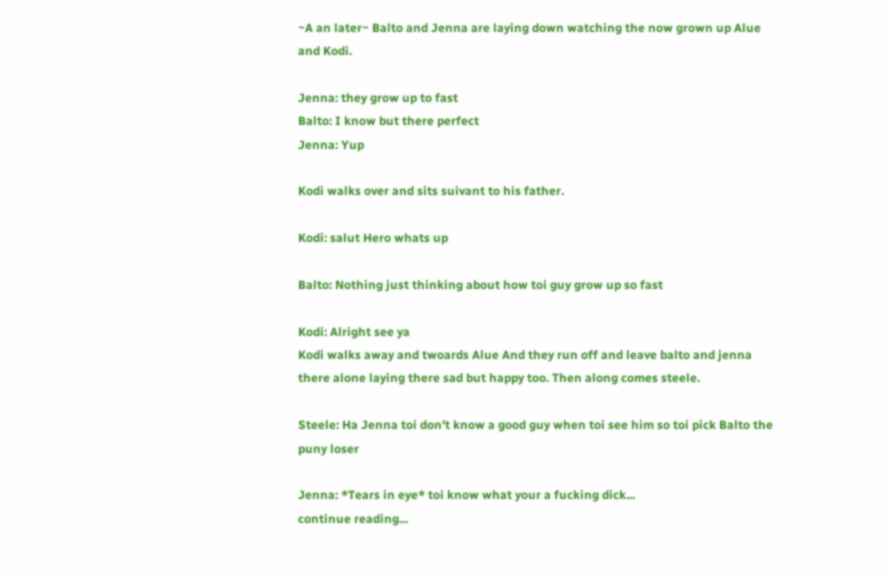~A an later~ Balto and Jenna are laying down watching the now grown up Alue and Kodi.

Jenna: they grow up to fast
Balto: I know but there perfect
Jenna: Yup

Kodi walks over and sits suivant to his father.

Kodi: salut Hero whats up

Balto: Nothing just thinking about how toi guy grow up so fast

Kodi: Alright see ya
Kodi walks away and twoards Alue And they run off and leave balto and jenna there alone laying there sad but happy too. Then along comes steele.

Steele: Ha Jenna toi don't know a good guy when toi see him so toi pick Balto the puny loser

Jenna: *Tears in eye* toi know what your a fucking dick...
continue reading...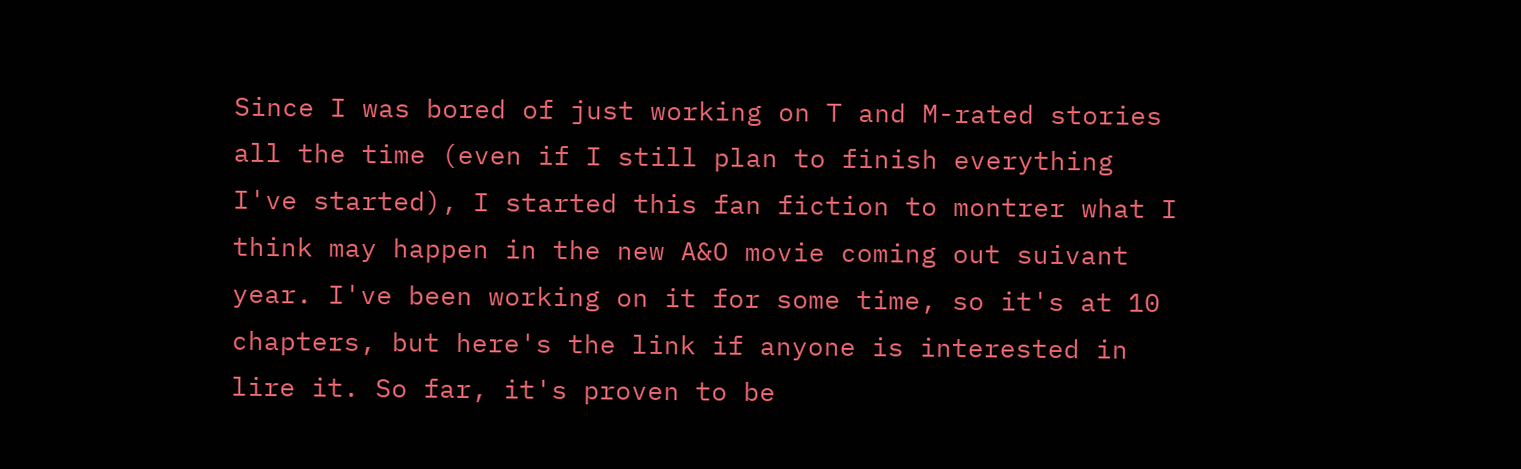Since I was bored of just working on T and M-rated stories all the time (even if I still plan to finish everything I've started), I started this fan fiction to montrer what I think may happen in the new A&O movie coming out suivant year. I've been working on it for some time, so it's at 10 chapters, but here's the link if anyone is interested in lire it. So far, it's proven to be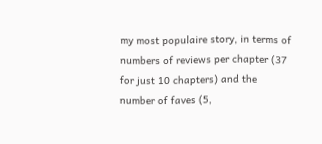my most populaire story, in terms of numbers of reviews per chapter (37 for just 10 chapters) and the number of faves (5,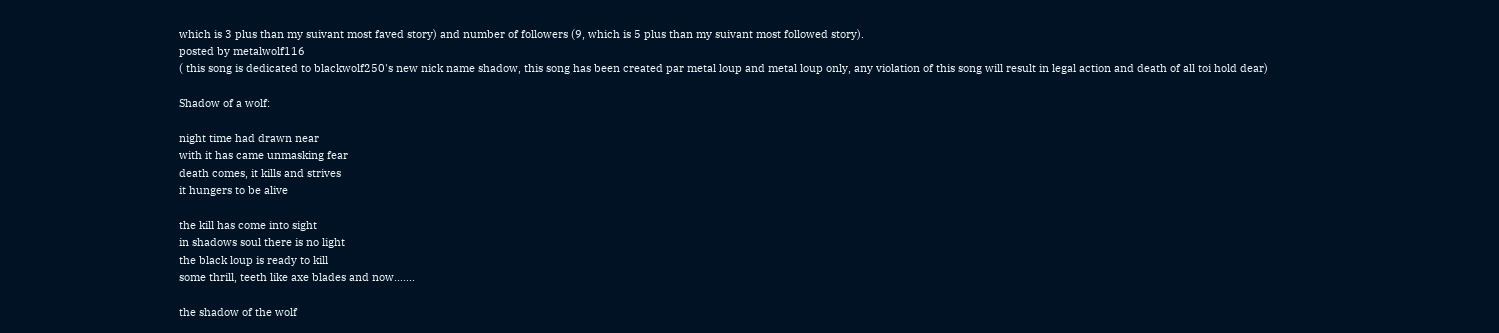which is 3 plus than my suivant most faved story) and number of followers (9, which is 5 plus than my suivant most followed story).
posted by metalwolf116
( this song is dedicated to blackwolf250's new nick name shadow, this song has been created par metal loup and metal loup only, any violation of this song will result in legal action and death of all toi hold dear)

Shadow of a wolf:

night time had drawn near
with it has came unmasking fear
death comes, it kills and strives
it hungers to be alive

the kill has come into sight
in shadows soul there is no light
the black loup is ready to kill
some thrill, teeth like axe blades and now.......

the shadow of the wolf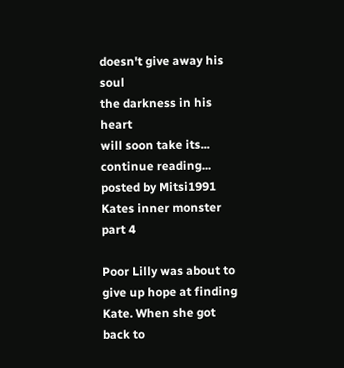doesn't give away his soul
the darkness in his heart
will soon take its...
continue reading...
posted by Mitsi1991
Kates inner monster part 4

Poor Lilly was about to give up hope at finding Kate. When she got back to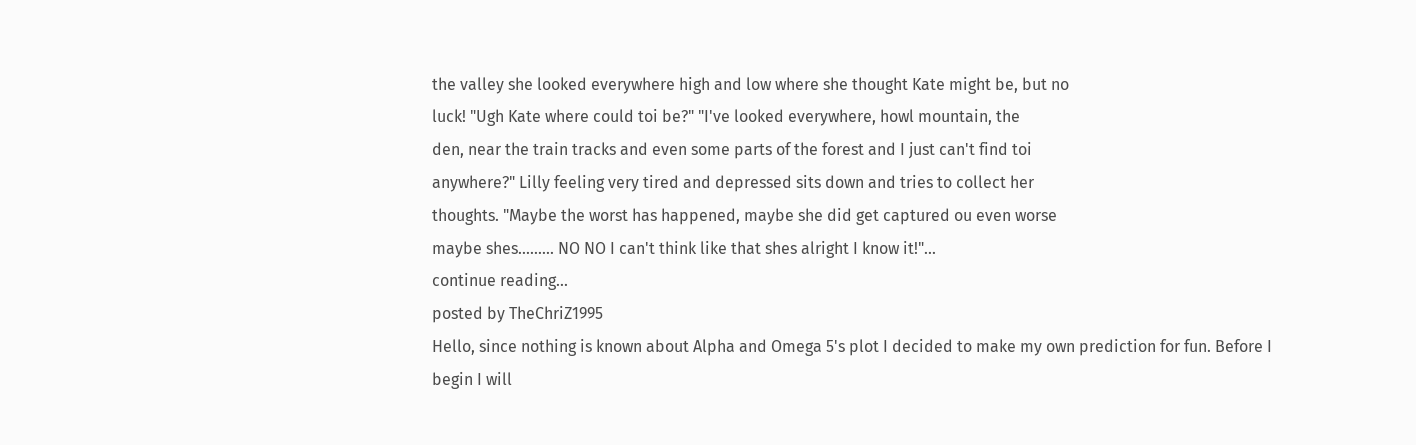the valley she looked everywhere high and low where she thought Kate might be, but no
luck! "Ugh Kate where could toi be?" "I've looked everywhere, howl mountain, the
den, near the train tracks and even some parts of the forest and I just can't find toi
anywhere?" Lilly feeling very tired and depressed sits down and tries to collect her
thoughts. "Maybe the worst has happened, maybe she did get captured ou even worse
maybe shes......... NO NO I can't think like that shes alright I know it!"...
continue reading...
posted by TheChriZ1995
Hello, since nothing is known about Alpha and Omega 5's plot I decided to make my own prediction for fun. Before I begin I will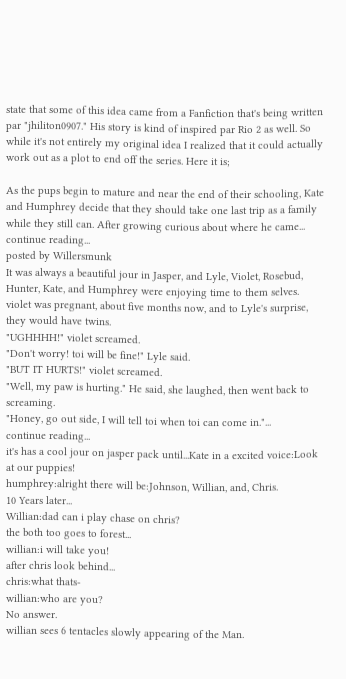state that some of this idea came from a Fanfiction that's being written par "jhiliton0907." His story is kind of inspired par Rio 2 as well. So while it's not entirely my original idea I realized that it could actually work out as a plot to end off the series. Here it is;

As the pups begin to mature and near the end of their schooling, Kate and Humphrey decide that they should take one last trip as a family while they still can. After growing curious about where he came...
continue reading...
posted by Willersmunk
It was always a beautiful jour in Jasper, and Lyle, Violet, Rosebud, Hunter, Kate, and Humphrey were enjoying time to them selves. violet was pregnant, about five months now, and to Lyle's surprise, they would have twins.
"UGHHHH!" violet screamed.
"Don't worry! toi will be fine!" Lyle said.
"BUT IT HURTS!" violet screamed.
"Well, my paw is hurting." He said, she laughed, then went back to screaming.
"Honey, go out side, I will tell toi when toi can come in."...
continue reading...
it's has a cool jour on jasper pack until...Kate in a excited voice:Look at our puppies!
humphrey:alright there will be:Johnson, Willian, and, Chris.
10 Years later...
Willian:dad can i play chase on chris?
the both too goes to forest...
willian:i will take you!
after chris look behind...
chris:what thats-
willian:who are you?
No answer.
willian sees 6 tentacles slowly appearing of the Man.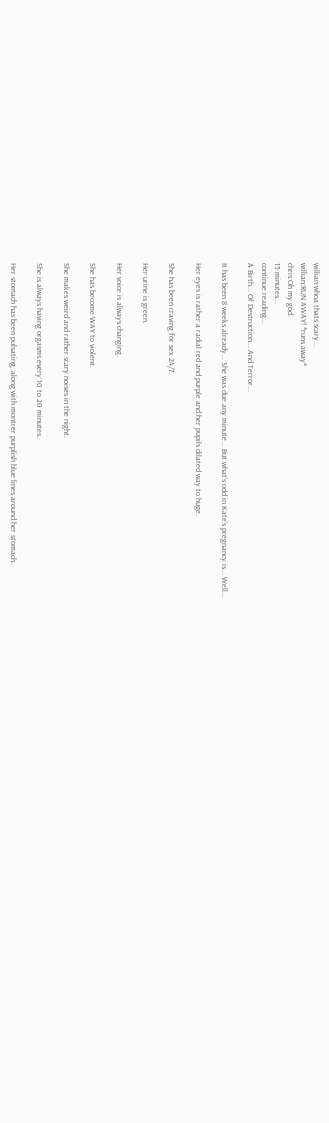willian:whoa thats scary...
willian:RUN AWAY! *runs away*
chris:Oh my god.
15 minutes...
continue reading...
A Birth... Of Destruction... And Terror...

It has been 8 weeks already... She was due any minute... But what's odd in Kate's pregnancy is... Well...

Her eyes is rather a radial red and purple and her pupils dilated way to huge.

She has been craving for sex 24/7.

Her urine is green.

Her voice is always changing.

She has become WAY to violent.

She makes weird and rather scary noises in the night.

She is always having orgasms every 10 to 20 minutes.

Her stomach has been pulsating, along with montrer purplish blue lines around her stomach.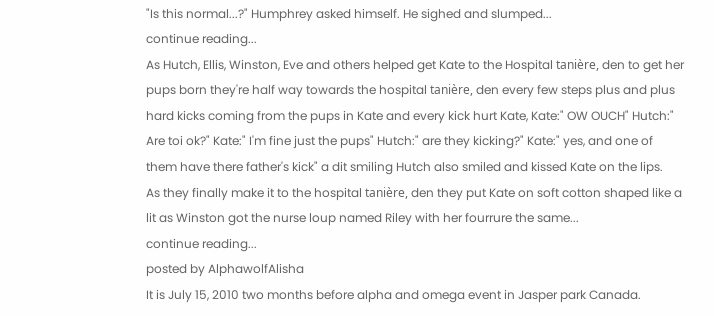"Is this normal...?" Humphrey asked himself. He sighed and slumped...
continue reading...
As Hutch, Ellis, Winston, Eve and others helped get Kate to the Hospital tanière, den to get her pups born they're half way towards the hospital tanière, den every few steps plus and plus hard kicks coming from the pups in Kate and every kick hurt Kate, Kate:" OW OUCH" Hutch:" Are toi ok?" Kate:" I'm fine just the pups" Hutch:" are they kicking?" Kate:" yes, and one of them have there father's kick" a dit smiling Hutch also smiled and kissed Kate on the lips.
As they finally make it to the hospital tanière, den they put Kate on soft cotton shaped like a lit as Winston got the nurse loup named Riley with her fourrure the same...
continue reading...
posted by AlphawolfAlisha
It is July 15, 2010 two months before alpha and omega event in Jasper park Canada.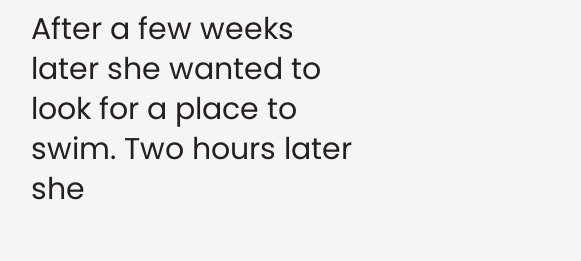After a few weeks later she wanted to look for a place to swim. Two hours later she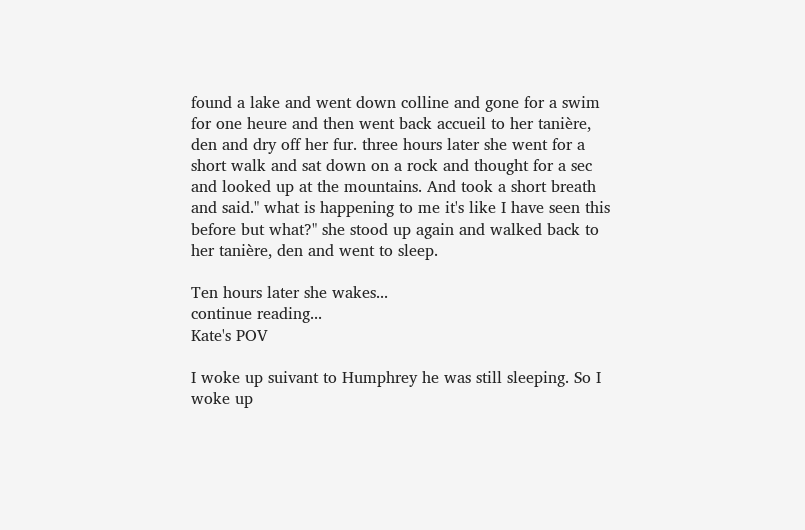found a lake and went down colline and gone for a swim for one heure and then went back accueil to her tanière, den and dry off her fur. three hours later she went for a short walk and sat down on a rock and thought for a sec and looked up at the mountains. And took a short breath and said." what is happening to me it's like I have seen this before but what?" she stood up again and walked back to her tanière, den and went to sleep.

Ten hours later she wakes...
continue reading...
Kate's POV

I woke up suivant to Humphrey he was still sleeping. So I woke up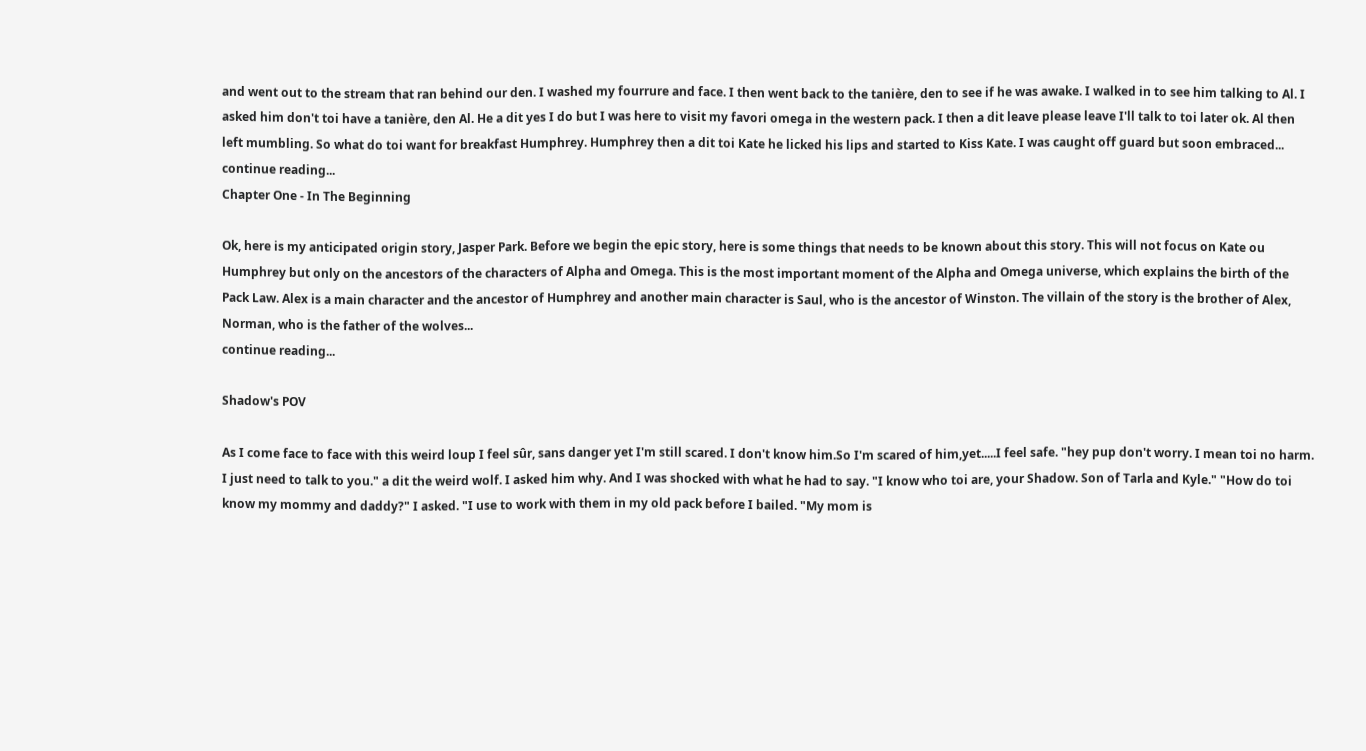and went out to the stream that ran behind our den. I washed my fourrure and face. I then went back to the tanière, den to see if he was awake. I walked in to see him talking to Al. I asked him don't toi have a tanière, den Al. He a dit yes I do but I was here to visit my favori omega in the western pack. I then a dit leave please leave I'll talk to toi later ok. Al then left mumbling. So what do toi want for breakfast Humphrey. Humphrey then a dit toi Kate he licked his lips and started to Kiss Kate. I was caught off guard but soon embraced...
continue reading...
Chapter One - In The Beginning

Ok, here is my anticipated origin story, Jasper Park. Before we begin the epic story, here is some things that needs to be known about this story. This will not focus on Kate ou Humphrey but only on the ancestors of the characters of Alpha and Omega. This is the most important moment of the Alpha and Omega universe, which explains the birth of the Pack Law. Alex is a main character and the ancestor of Humphrey and another main character is Saul, who is the ancestor of Winston. The villain of the story is the brother of Alex, Norman, who is the father of the wolves...
continue reading...

Shadow's POV

As I come face to face with this weird loup I feel sûr, sans danger yet I'm still scared. I don't know him.So I'm scared of him,yet.....I feel safe. "hey pup don't worry. I mean toi no harm. I just need to talk to you." a dit the weird wolf. I asked him why. And I was shocked with what he had to say. "I know who toi are, your Shadow. Son of Tarla and Kyle." "How do toi know my mommy and daddy?" I asked. "I use to work with them in my old pack before I bailed. "My mom is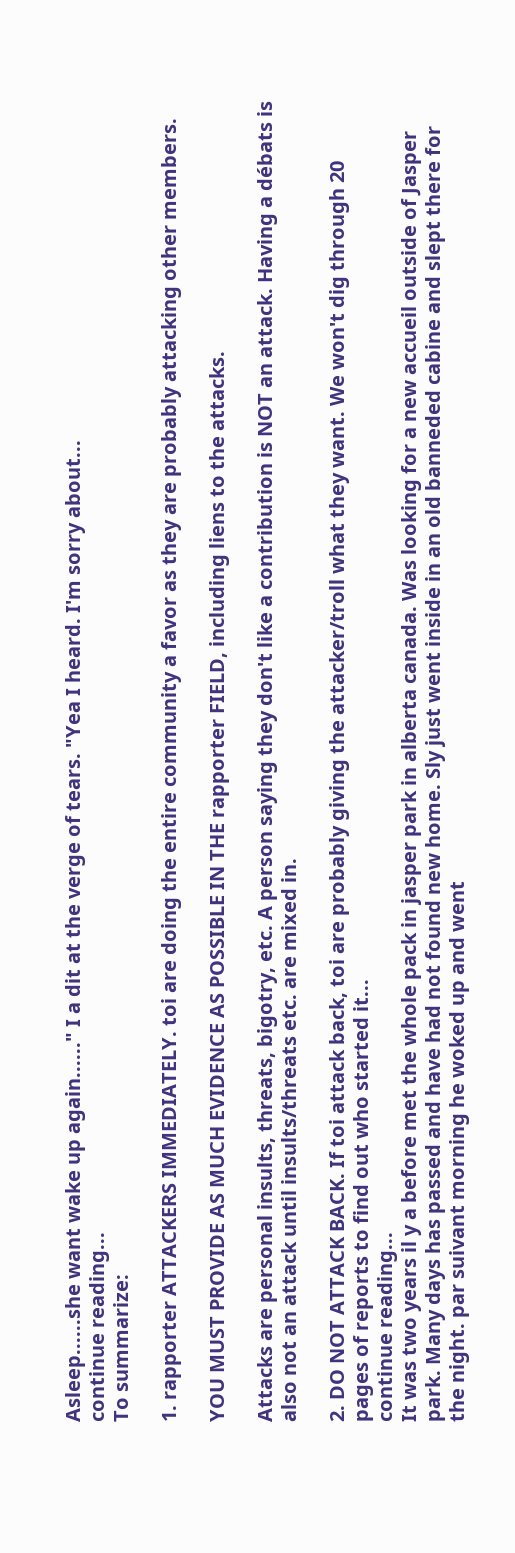Asleep......she want wake up again......" I a dit at the verge of tears. "Yea I heard. I'm sorry about...
continue reading...
To summarize:

1. rapporter ATTACKERS IMMEDIATELY. toi are doing the entire community a favor as they are probably attacking other members.

YOU MUST PROVIDE AS MUCH EVIDENCE AS POSSIBLE IN THE rapporter FIELD, including liens to the attacks.

Attacks are personal insults, threats, bigotry, etc. A person saying they don't like a contribution is NOT an attack. Having a débats is also not an attack until insults/threats etc. are mixed in.

2. DO NOT ATTACK BACK. If toi attack back, toi are probably giving the attacker/troll what they want. We won't dig through 20 pages of reports to find out who started it...
continue reading...
It was two years il y a before met the whole pack in jasper park in alberta canada. Was looking for a new accueil outside of Jasper park. Many days has passed and have had not found new home. Sly just went inside in an old banneded cabine and slept there for the night. par suivant morning he woked up and went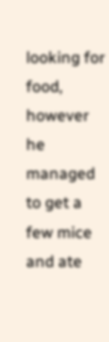looking for food, however he managed to get a few mice and ate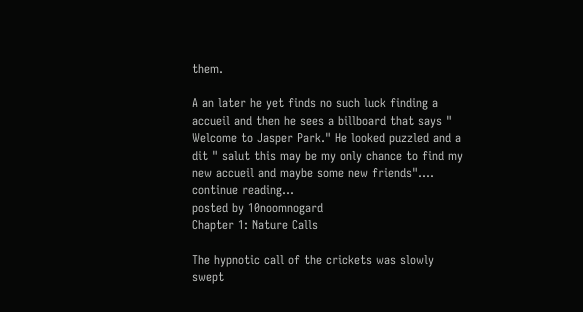them.

A an later he yet finds no such luck finding a accueil and then he sees a billboard that says " Welcome to Jasper Park." He looked puzzled and a dit " salut this may be my only chance to find my new accueil and maybe some new friends"....
continue reading...
posted by 10noomnogard
Chapter 1: Nature Calls

The hypnotic call of the crickets was slowly swept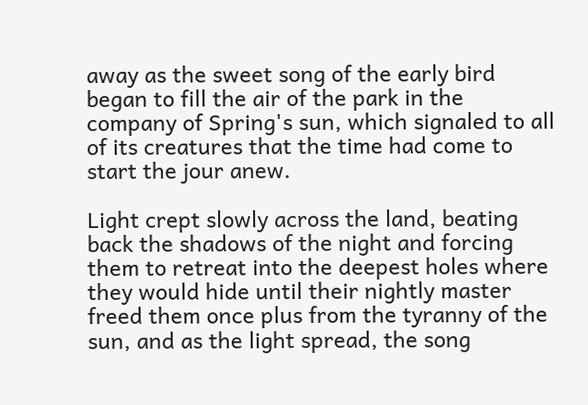away as the sweet song of the early bird began to fill the air of the park in the company of Spring's sun, which signaled to all of its creatures that the time had come to start the jour anew.

Light crept slowly across the land, beating back the shadows of the night and forcing them to retreat into the deepest holes where they would hide until their nightly master freed them once plus from the tyranny of the sun, and as the light spread, the song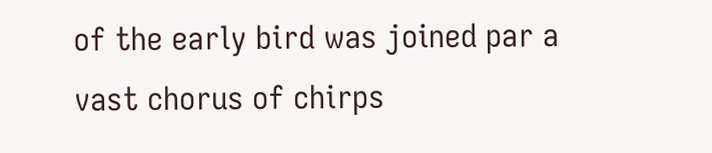of the early bird was joined par a vast chorus of chirps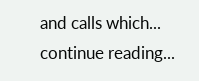and calls which...
continue reading...